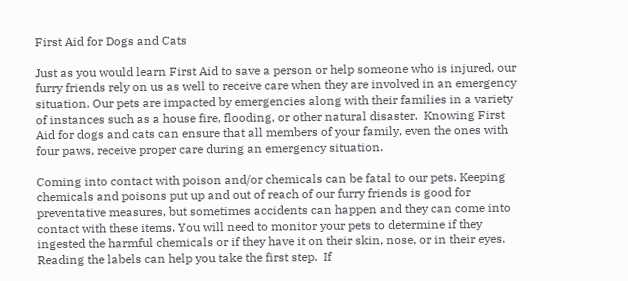First Aid for Dogs and Cats

Just as you would learn First Aid to save a person or help someone who is injured, our furry friends rely on us as well to receive care when they are involved in an emergency situation. Our pets are impacted by emergencies along with their families in a variety of instances such as a house fire, flooding, or other natural disaster.  Knowing First Aid for dogs and cats can ensure that all members of your family, even the ones with four paws, receive proper care during an emergency situation.

Coming into contact with poison and/or chemicals can be fatal to our pets. Keeping chemicals and poisons put up and out of reach of our furry friends is good for preventative measures, but sometimes accidents can happen and they can come into contact with these items. You will need to monitor your pets to determine if they ingested the harmful chemicals or if they have it on their skin, nose, or in their eyes. Reading the labels can help you take the first step.  If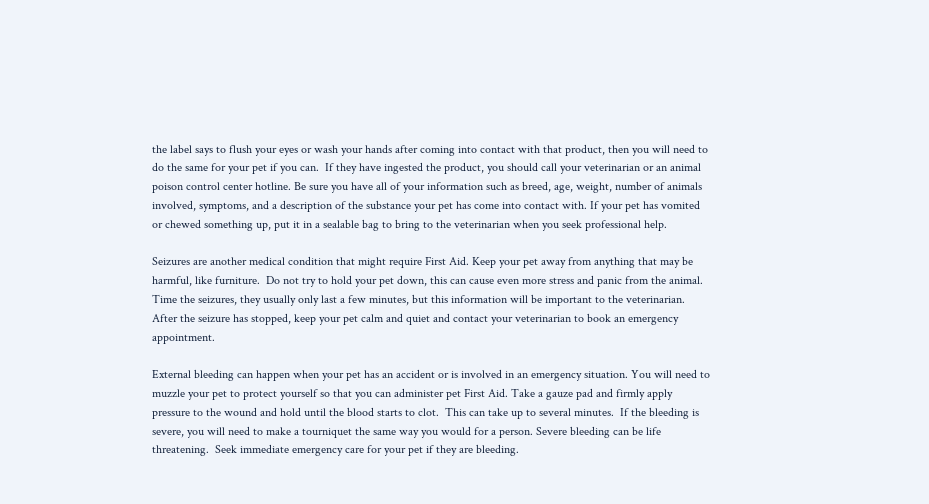the label says to flush your eyes or wash your hands after coming into contact with that product, then you will need to do the same for your pet if you can.  If they have ingested the product, you should call your veterinarian or an animal poison control center hotline. Be sure you have all of your information such as breed, age, weight, number of animals involved, symptoms, and a description of the substance your pet has come into contact with. If your pet has vomited or chewed something up, put it in a sealable bag to bring to the veterinarian when you seek professional help.

Seizures are another medical condition that might require First Aid. Keep your pet away from anything that may be harmful, like furniture.  Do not try to hold your pet down, this can cause even more stress and panic from the animal.  Time the seizures, they usually only last a few minutes, but this information will be important to the veterinarian. After the seizure has stopped, keep your pet calm and quiet and contact your veterinarian to book an emergency appointment.

External bleeding can happen when your pet has an accident or is involved in an emergency situation. You will need to muzzle your pet to protect yourself so that you can administer pet First Aid. Take a gauze pad and firmly apply pressure to the wound and hold until the blood starts to clot.  This can take up to several minutes.  If the bleeding is severe, you will need to make a tourniquet the same way you would for a person. Severe bleeding can be life threatening.  Seek immediate emergency care for your pet if they are bleeding.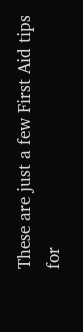These are just a few First Aid tips for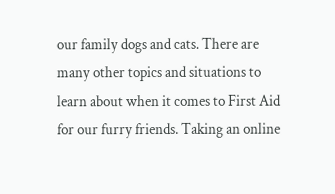our family dogs and cats. There are many other topics and situations to learn about when it comes to First Aid for our furry friends. Taking an online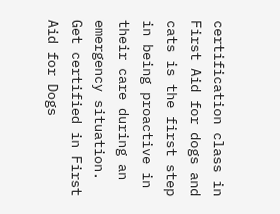certification class in First Aid for dogs and cats is the first step in being proactive in their care during an emergency situation. Get certified in First Aid for Dogs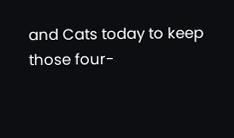and Cats today to keep those four-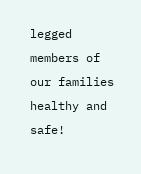legged members of our families healthy and safe!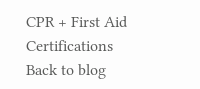CPR + First Aid Certifications
Back to blog